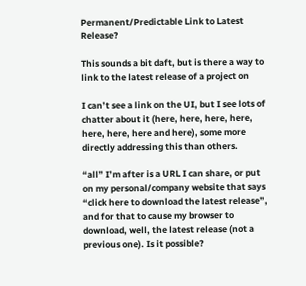Permanent/Predictable Link to Latest Release?

This sounds a bit daft, but is there a way to link to the latest release of a project on

I can’t see a link on the UI, but I see lots of chatter about it (here, here, here, here, here, here, here and here), some more directly addressing this than others.

“all” I’m after is a URL I can share, or put on my personal/company website that says “click here to download the latest release”, and for that to cause my browser to download, well, the latest release (not a previous one). Is it possible?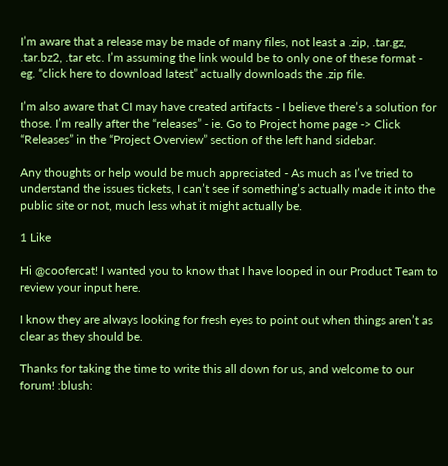I’m aware that a release may be made of many files, not least a .zip, .tar.gz, .tar.bz2, .tar etc. I’m assuming the link would be to only one of these format - eg. “click here to download latest” actually downloads the .zip file.

I’m also aware that CI may have created artifacts - I believe there’s a solution for those. I’m really after the “releases” - ie. Go to Project home page -> Click “Releases” in the “Project Overview” section of the left hand sidebar.

Any thoughts or help would be much appreciated - As much as I’ve tried to understand the issues tickets, I can’t see if something’s actually made it into the public site or not, much less what it might actually be.

1 Like

Hi @coofercat! I wanted you to know that I have looped in our Product Team to review your input here.

I know they are always looking for fresh eyes to point out when things aren’t as clear as they should be.

Thanks for taking the time to write this all down for us, and welcome to our forum! :blush: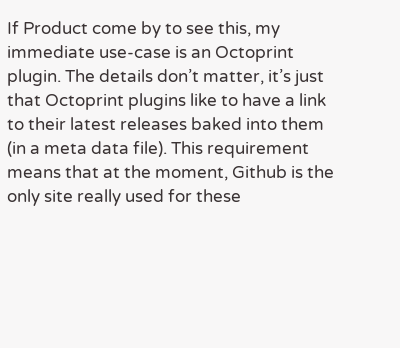If Product come by to see this, my immediate use-case is an Octoprint plugin. The details don’t matter, it’s just that Octoprint plugins like to have a link to their latest releases baked into them (in a meta data file). This requirement means that at the moment, Github is the only site really used for these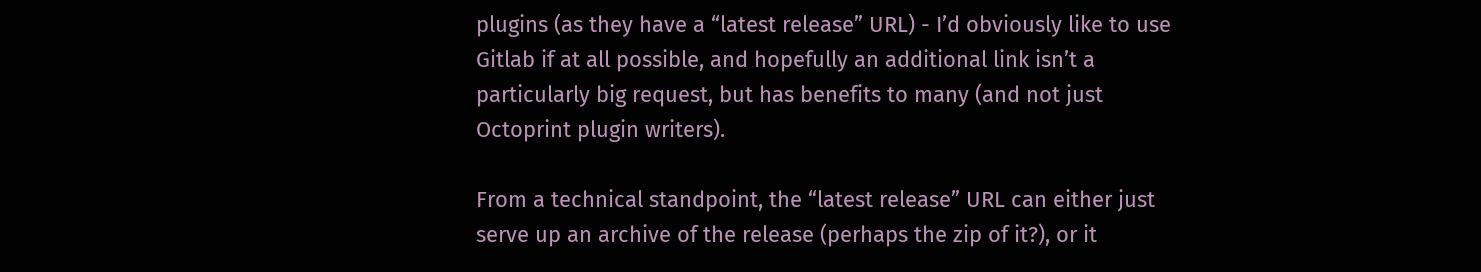plugins (as they have a “latest release” URL) - I’d obviously like to use Gitlab if at all possible, and hopefully an additional link isn’t a particularly big request, but has benefits to many (and not just Octoprint plugin writers).

From a technical standpoint, the “latest release” URL can either just serve up an archive of the release (perhaps the zip of it?), or it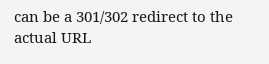can be a 301/302 redirect to the actual URL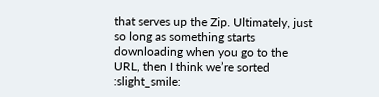that serves up the Zip. Ultimately, just so long as something starts downloading when you go to the URL, then I think we’re sorted :slight_smile: